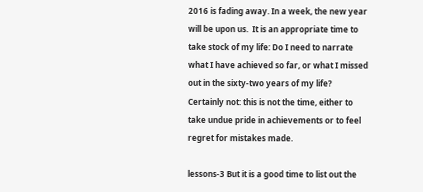2016 is fading away. In a week, the new year will be upon us.  It is an appropriate time to take stock of my life: Do I need to narrate what I have achieved so far, or what I missed out in the sixty-two years of my life? Certainly not: this is not the time, either to take undue pride in achievements or to feel regret for mistakes made.

lessons-3 But it is a good time to list out the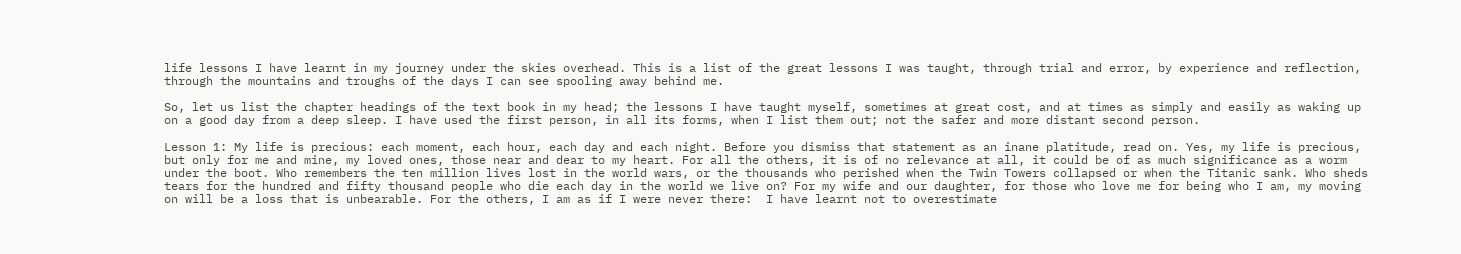life lessons I have learnt in my journey under the skies overhead. This is a list of the great lessons I was taught, through trial and error, by experience and reflection, through the mountains and troughs of the days I can see spooling away behind me.

So, let us list the chapter headings of the text book in my head; the lessons I have taught myself, sometimes at great cost, and at times as simply and easily as waking up on a good day from a deep sleep. I have used the first person, in all its forms, when I list them out; not the safer and more distant second person.

Lesson 1: My life is precious: each moment, each hour, each day and each night. Before you dismiss that statement as an inane platitude, read on. Yes, my life is precious, but only for me and mine, my loved ones, those near and dear to my heart. For all the others, it is of no relevance at all, it could be of as much significance as a worm under the boot. Who remembers the ten million lives lost in the world wars, or the thousands who perished when the Twin Towers collapsed or when the Titanic sank. Who sheds tears for the hundred and fifty thousand people who die each day in the world we live on? For my wife and our daughter, for those who love me for being who I am, my moving on will be a loss that is unbearable. For the others, I am as if I were never there:  I have learnt not to overestimate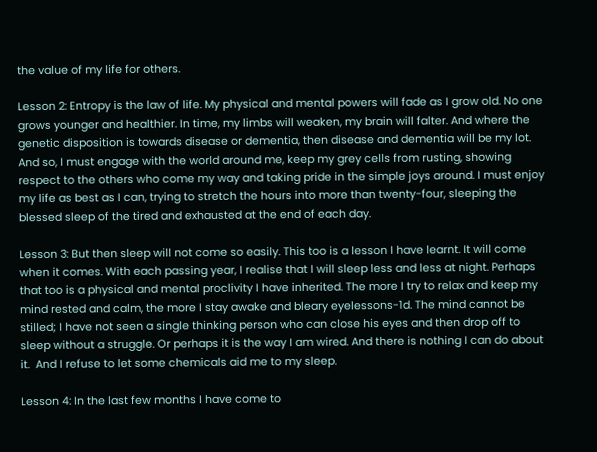the value of my life for others.

Lesson 2: Entropy is the law of life. My physical and mental powers will fade as I grow old. No one grows younger and healthier. In time, my limbs will weaken, my brain will falter. And where the genetic disposition is towards disease or dementia, then disease and dementia will be my lot. And so, I must engage with the world around me, keep my grey cells from rusting, showing respect to the others who come my way and taking pride in the simple joys around. I must enjoy my life as best as I can, trying to stretch the hours into more than twenty-four, sleeping the blessed sleep of the tired and exhausted at the end of each day.

Lesson 3: But then sleep will not come so easily. This too is a lesson I have learnt. It will come when it comes. With each passing year, I realise that I will sleep less and less at night. Perhaps that too is a physical and mental proclivity I have inherited. The more I try to relax and keep my mind rested and calm, the more I stay awake and bleary eyelessons-1d. The mind cannot be stilled; I have not seen a single thinking person who can close his eyes and then drop off to sleep without a struggle. Or perhaps it is the way I am wired. And there is nothing I can do about it.  And I refuse to let some chemicals aid me to my sleep.

Lesson 4: In the last few months I have come to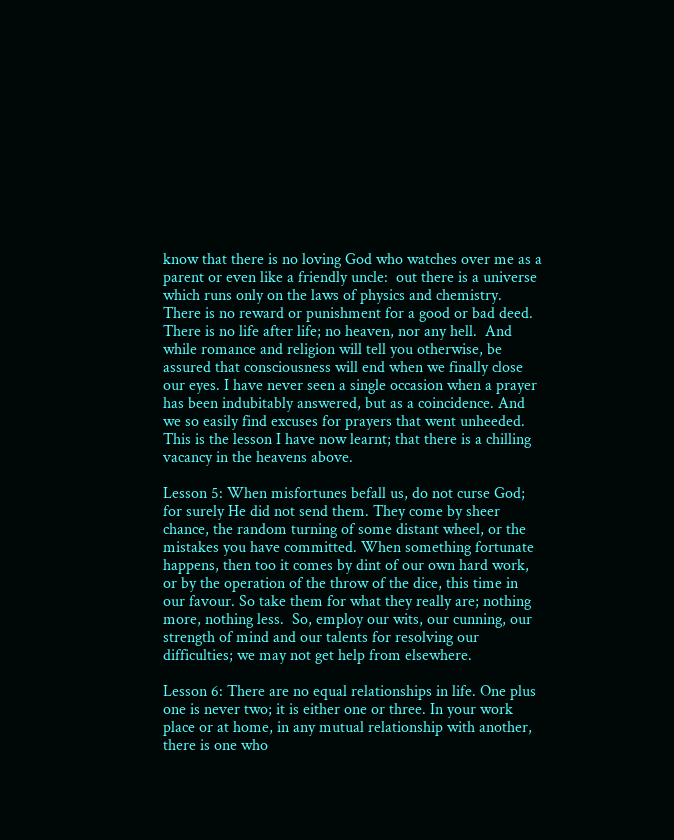know that there is no loving God who watches over me as a parent or even like a friendly uncle:  out there is a universe which runs only on the laws of physics and chemistry. There is no reward or punishment for a good or bad deed. There is no life after life; no heaven, nor any hell.  And while romance and religion will tell you otherwise, be assured that consciousness will end when we finally close our eyes. I have never seen a single occasion when a prayer has been indubitably answered, but as a coincidence. And we so easily find excuses for prayers that went unheeded. This is the lesson I have now learnt; that there is a chilling vacancy in the heavens above.

Lesson 5: When misfortunes befall us, do not curse God; for surely He did not send them. They come by sheer chance, the random turning of some distant wheel, or the mistakes you have committed. When something fortunate happens, then too it comes by dint of our own hard work, or by the operation of the throw of the dice, this time in our favour. So take them for what they really are; nothing more, nothing less.  So, employ our wits, our cunning, our strength of mind and our talents for resolving our difficulties; we may not get help from elsewhere.

Lesson 6: There are no equal relationships in life. One plus one is never two; it is either one or three. In your work place or at home, in any mutual relationship with another, there is one who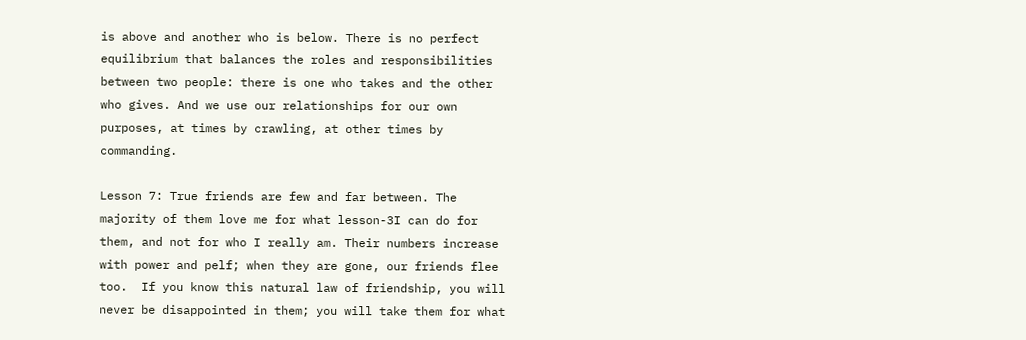is above and another who is below. There is no perfect equilibrium that balances the roles and responsibilities between two people: there is one who takes and the other who gives. And we use our relationships for our own purposes, at times by crawling, at other times by commanding.

Lesson 7: True friends are few and far between. The majority of them love me for what lesson-3I can do for them, and not for who I really am. Their numbers increase with power and pelf; when they are gone, our friends flee too.  If you know this natural law of friendship, you will never be disappointed in them; you will take them for what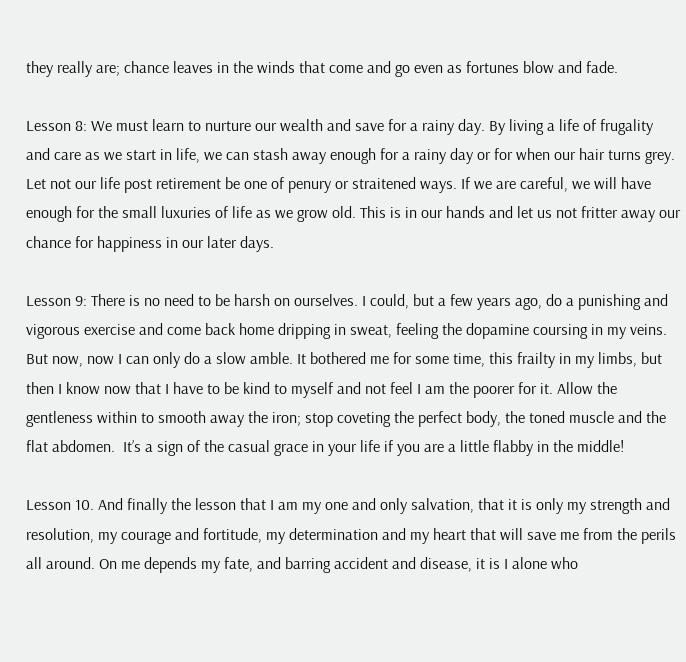they really are; chance leaves in the winds that come and go even as fortunes blow and fade.

Lesson 8: We must learn to nurture our wealth and save for a rainy day. By living a life of frugality and care as we start in life, we can stash away enough for a rainy day or for when our hair turns grey. Let not our life post retirement be one of penury or straitened ways. If we are careful, we will have enough for the small luxuries of life as we grow old. This is in our hands and let us not fritter away our chance for happiness in our later days.

Lesson 9: There is no need to be harsh on ourselves. I could, but a few years ago, do a punishing and vigorous exercise and come back home dripping in sweat, feeling the dopamine coursing in my veins. But now, now I can only do a slow amble. It bothered me for some time, this frailty in my limbs, but then I know now that I have to be kind to myself and not feel I am the poorer for it. Allow the gentleness within to smooth away the iron; stop coveting the perfect body, the toned muscle and the flat abdomen.  It’s a sign of the casual grace in your life if you are a little flabby in the middle!

Lesson 10. And finally the lesson that I am my one and only salvation, that it is only my strength and resolution, my courage and fortitude, my determination and my heart that will save me from the perils all around. On me depends my fate, and barring accident and disease, it is I alone who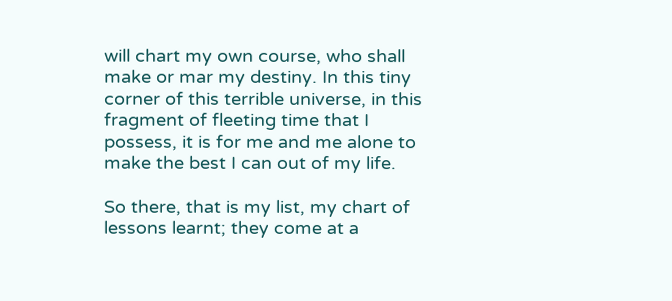will chart my own course, who shall make or mar my destiny. In this tiny corner of this terrible universe, in this fragment of fleeting time that I possess, it is for me and me alone to make the best I can out of my life.

So there, that is my list, my chart of lessons learnt; they come at a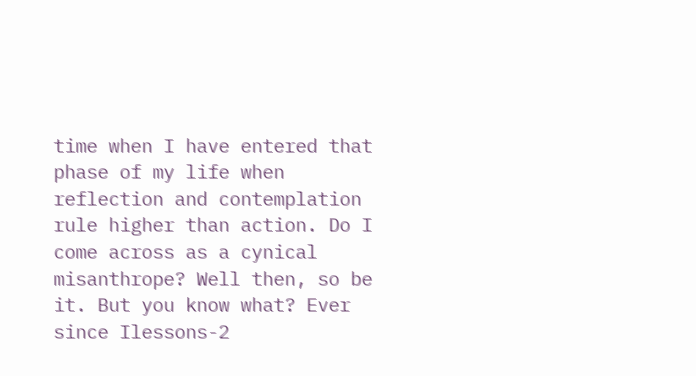time when I have entered that phase of my life when reflection and contemplation rule higher than action. Do I come across as a cynical misanthrope? Well then, so be it. But you know what? Ever since Ilessons-2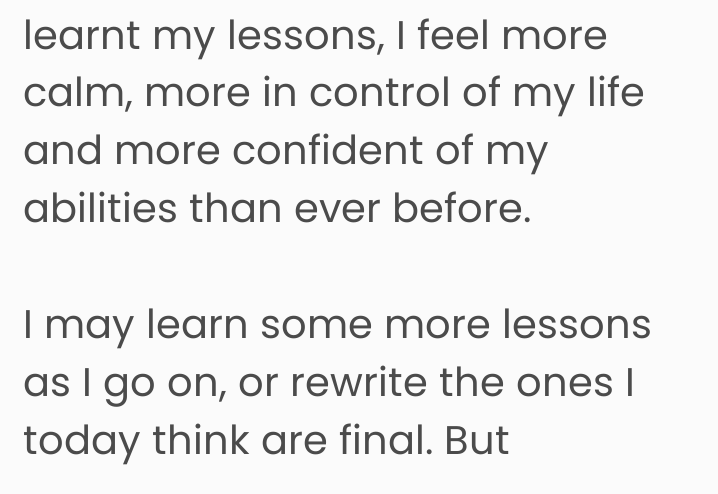learnt my lessons, I feel more calm, more in control of my life and more confident of my abilities than ever before.

I may learn some more lessons as I go on, or rewrite the ones I today think are final. But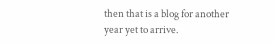then that is a blog for another year yet to arrive.